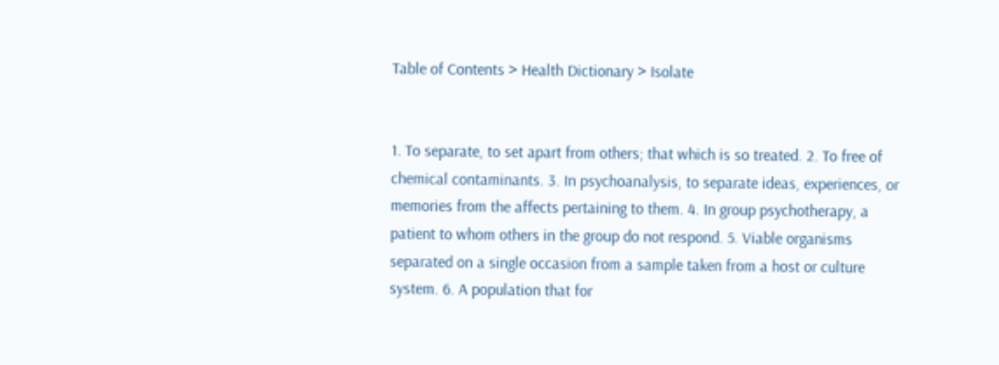Table of Contents > Health Dictionary > Isolate


1. To separate, to set apart from others; that which is so treated. 2. To free of chemical contaminants. 3. In psychoanalysis, to separate ideas, experiences, or memories from the affects pertaining to them. 4. In group psychotherapy, a patient to whom others in the group do not respond. 5. Viable organisms separated on a single occasion from a sample taken from a host or culture system. 6. A population that for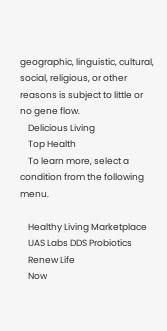geographic, linguistic, cultural, social, religious, or other reasons is subject to little or no gene flow.
    Delicious Living
    Top Health
    To learn more, select a condition from the following menu.

    Healthy Living Marketplace
    UAS Labs DDS Probiotics
    Renew Life
    Now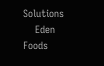Solutions
    Eden Foods